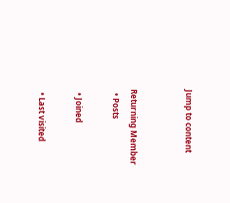Jump to content


Returning Member
  • Posts

  • Joined

  • Last visited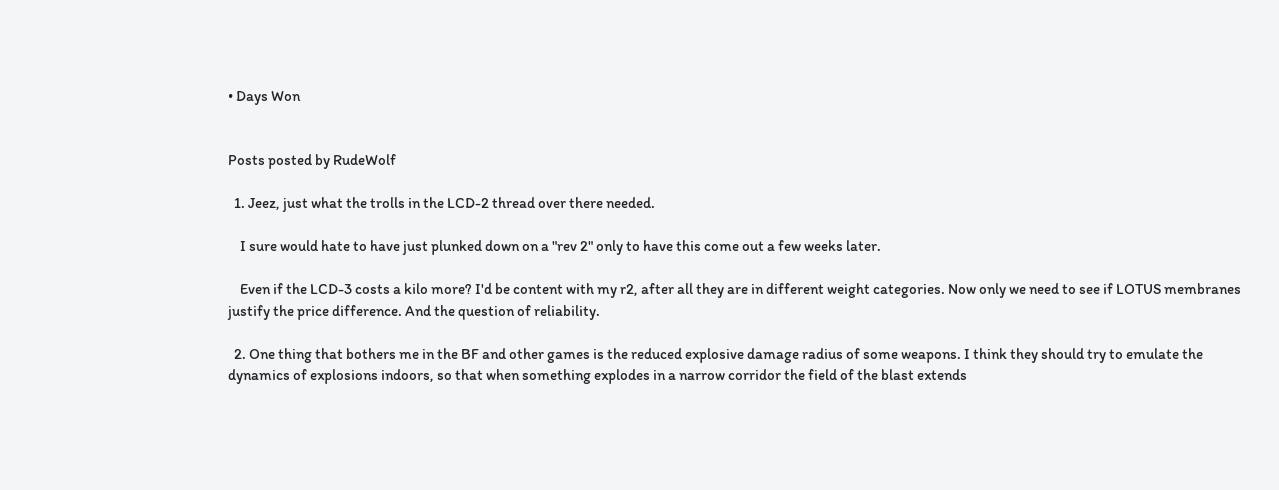• Days Won


Posts posted by RudeWolf

  1. Jeez, just what the trolls in the LCD-2 thread over there needed.

    I sure would hate to have just plunked down on a "rev 2" only to have this come out a few weeks later.

    Even if the LCD-3 costs a kilo more? I'd be content with my r2, after all they are in different weight categories. Now only we need to see if LOTUS membranes justify the price difference. And the question of reliability.

  2. One thing that bothers me in the BF and other games is the reduced explosive damage radius of some weapons. I think they should try to emulate the dynamics of explosions indoors, so that when something explodes in a narrow corridor the field of the blast extends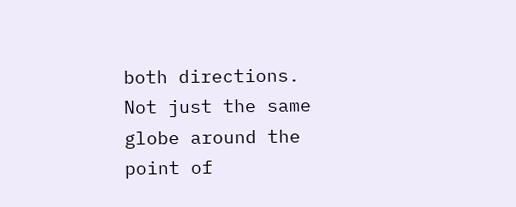both directions. Not just the same globe around the point of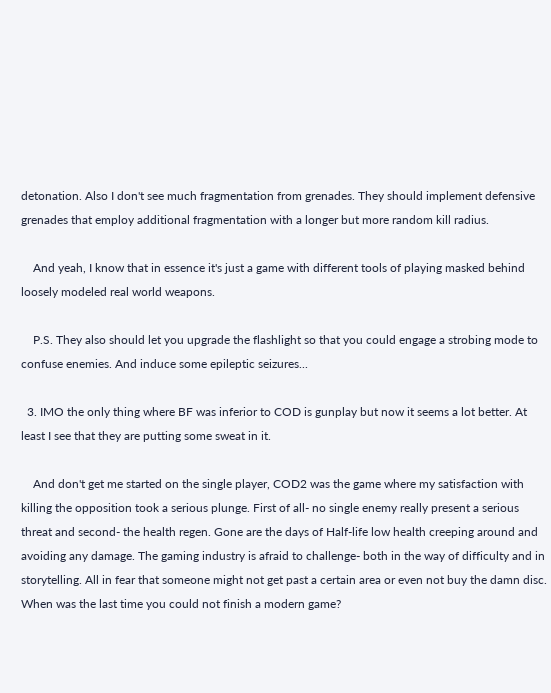detonation. Also I don't see much fragmentation from grenades. They should implement defensive grenades that employ additional fragmentation with a longer but more random kill radius.

    And yeah, I know that in essence it's just a game with different tools of playing masked behind loosely modeled real world weapons.

    P.S. They also should let you upgrade the flashlight so that you could engage a strobing mode to confuse enemies. And induce some epileptic seizures...

  3. IMO the only thing where BF was inferior to COD is gunplay but now it seems a lot better. At least I see that they are putting some sweat in it.

    And don't get me started on the single player, COD2 was the game where my satisfaction with killing the opposition took a serious plunge. First of all- no single enemy really present a serious threat and second- the health regen. Gone are the days of Half-life low health creeping around and avoiding any damage. The gaming industry is afraid to challenge- both in the way of difficulty and in storytelling. All in fear that someone might not get past a certain area or even not buy the damn disc. When was the last time you could not finish a modern game?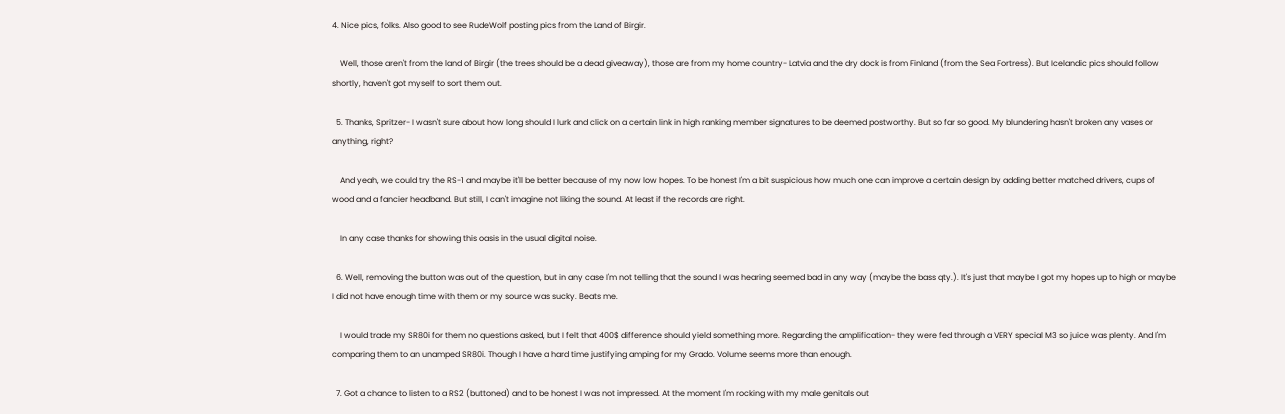4. Nice pics, folks. Also good to see RudeWolf posting pics from the Land of Birgir.

    Well, those aren't from the land of Birgir (the trees should be a dead giveaway), those are from my home country- Latvia and the dry dock is from Finland (from the Sea Fortress). But Icelandic pics should follow shortly, haven't got myself to sort them out.

  5. Thanks, Spritzer- I wasn't sure about how long should I lurk and click on a certain link in high ranking member signatures to be deemed postworthy. But so far so good. My blundering hasn't broken any vases or anything, right?

    And yeah, we could try the RS-1 and maybe it'll be better because of my now low hopes. To be honest I'm a bit suspicious how much one can improve a certain design by adding better matched drivers, cups of wood and a fancier headband. But still, I can't imagine not liking the sound. At least if the records are right.

    In any case thanks for showing this oasis in the usual digital noise.

  6. Well, removing the button was out of the question, but in any case I'm not telling that the sound I was hearing seemed bad in any way (maybe the bass qty.). It's just that maybe I got my hopes up to high or maybe I did not have enough time with them or my source was sucky. Beats me.

    I would trade my SR80i for them no questions asked, but I felt that 400$ difference should yield something more. Regarding the amplification- they were fed through a VERY special M3 so juice was plenty. And I'm comparing them to an unamped SR80i. Though I have a hard time justifying amping for my Grado. Volume seems more than enough.

  7. Got a chance to listen to a RS2 (buttoned) and to be honest I was not impressed. At the moment I'm rocking with my male genitals out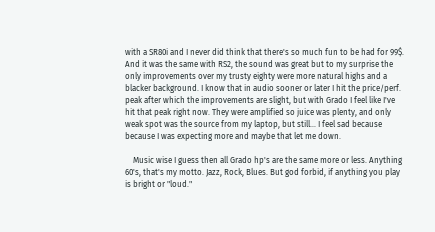with a SR80i and I never did think that there's so much fun to be had for 99$. And it was the same with RS2, the sound was great but to my surprise the only improvements over my trusty eighty were more natural highs and a blacker background. I know that in audio sooner or later I hit the price/perf. peak after which the improvements are slight, but with Grado I feel like I've hit that peak right now. They were amplified so juice was plenty, and only weak spot was the source from my laptop, but still... I feel sad because because I was expecting more and maybe that let me down.

    Music wise I guess then all Grado hp's are the same more or less. Anything 60's, that's my motto. Jazz, Rock, Blues. But god forbid, if anything you play is bright or "loud."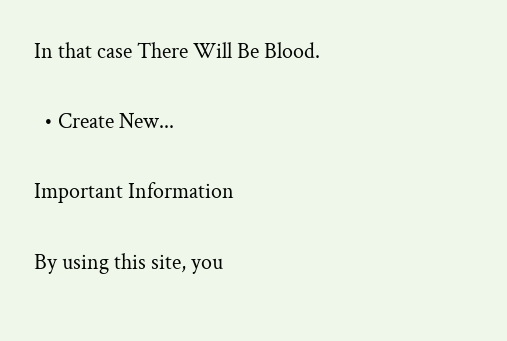In that case There Will Be Blood.

  • Create New...

Important Information

By using this site, you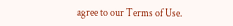agree to our Terms of Use.